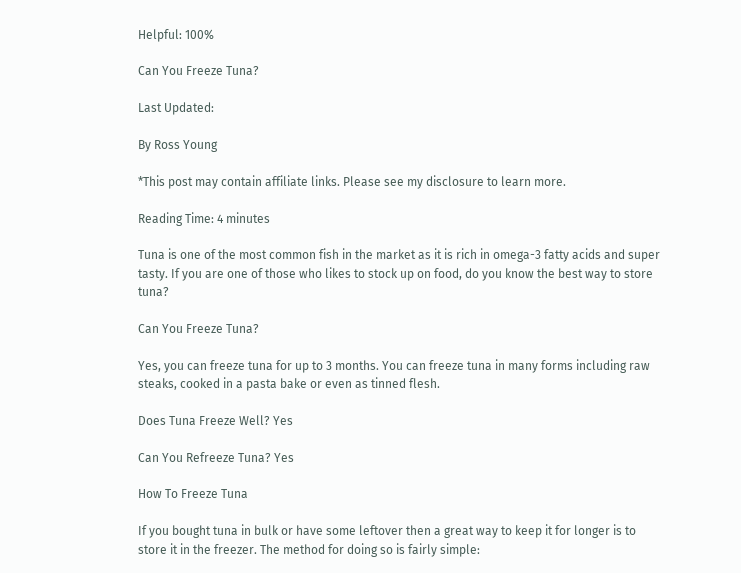Helpful: 100%

Can You Freeze Tuna?

Last Updated:

By Ross Young

*This post may contain affiliate links. Please see my disclosure to learn more.

Reading Time: 4 minutes

Tuna is one of the most common fish in the market as it is rich in omega-3 fatty acids and super tasty. If you are one of those who likes to stock up on food, do you know the best way to store tuna?

Can You Freeze Tuna?

Yes, you can freeze tuna for up to 3 months. You can freeze tuna in many forms including raw steaks, cooked in a pasta bake or even as tinned flesh.

Does Tuna Freeze Well? Yes

Can You Refreeze Tuna? Yes

How To Freeze Tuna

If you bought tuna in bulk or have some leftover then a great way to keep it for longer is to store it in the freezer. The method for doing so is fairly simple: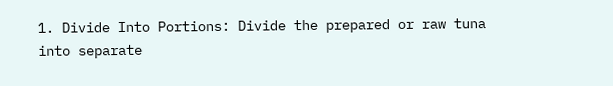1. Divide Into Portions: Divide the prepared or raw tuna into separate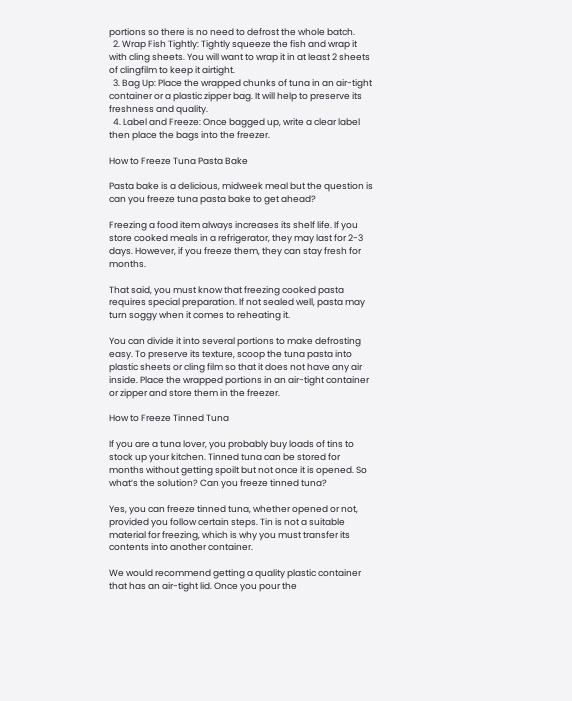portions so there is no need to defrost the whole batch.
  2. Wrap Fish Tightly: Tightly squeeze the fish and wrap it with cling sheets. You will want to wrap it in at least 2 sheets of clingfilm to keep it airtight.
  3. Bag Up: Place the wrapped chunks of tuna in an air-tight container or a plastic zipper bag. It will help to preserve its freshness and quality.
  4. Label and Freeze: Once bagged up, write a clear label then place the bags into the freezer.

How to Freeze Tuna Pasta Bake

Pasta bake is a delicious, midweek meal but the question is can you freeze tuna pasta bake to get ahead?

Freezing a food item always increases its shelf life. If you store cooked meals in a refrigerator, they may last for 2-3 days. However, if you freeze them, they can stay fresh for months.

That said, you must know that freezing cooked pasta requires special preparation. If not sealed well, pasta may turn soggy when it comes to reheating it.

You can divide it into several portions to make defrosting easy. To preserve its texture, scoop the tuna pasta into plastic sheets or cling film so that it does not have any air inside. Place the wrapped portions in an air-tight container or zipper and store them in the freezer.

How to Freeze Tinned Tuna

If you are a tuna lover, you probably buy loads of tins to stock up your kitchen. Tinned tuna can be stored for months without getting spoilt but not once it is opened. So what’s the solution? Can you freeze tinned tuna?

Yes, you can freeze tinned tuna, whether opened or not, provided you follow certain steps. Tin is not a suitable material for freezing, which is why you must transfer its contents into another container.

We would recommend getting a quality plastic container that has an air-tight lid. Once you pour the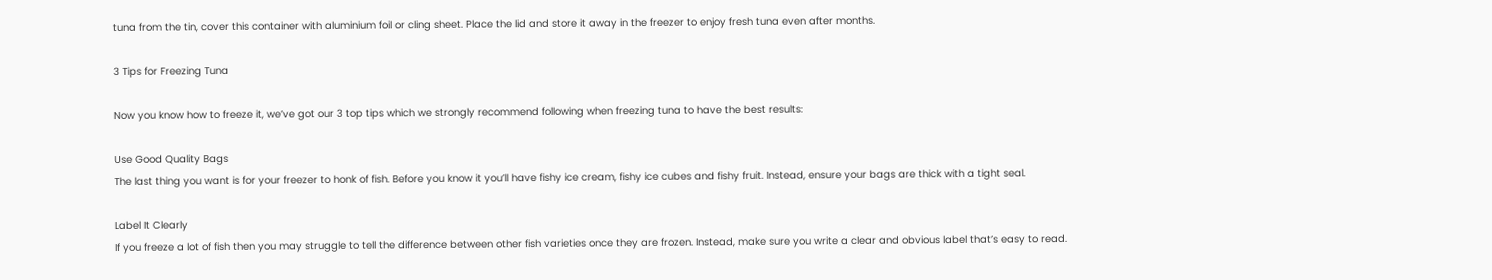tuna from the tin, cover this container with aluminium foil or cling sheet. Place the lid and store it away in the freezer to enjoy fresh tuna even after months.

3 Tips for Freezing Tuna

Now you know how to freeze it, we’ve got our 3 top tips which we strongly recommend following when freezing tuna to have the best results:

Use Good Quality Bags
The last thing you want is for your freezer to honk of fish. Before you know it you’ll have fishy ice cream, fishy ice cubes and fishy fruit. Instead, ensure your bags are thick with a tight seal.

Label It Clearly
If you freeze a lot of fish then you may struggle to tell the difference between other fish varieties once they are frozen. Instead, make sure you write a clear and obvious label that’s easy to read.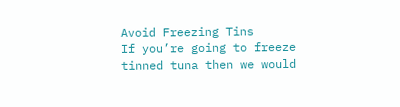Avoid Freezing Tins
If you’re going to freeze tinned tuna then we would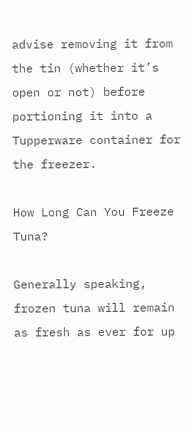advise removing it from the tin (whether it’s open or not) before portioning it into a Tupperware container for the freezer.

How Long Can You Freeze Tuna?

Generally speaking, frozen tuna will remain as fresh as ever for up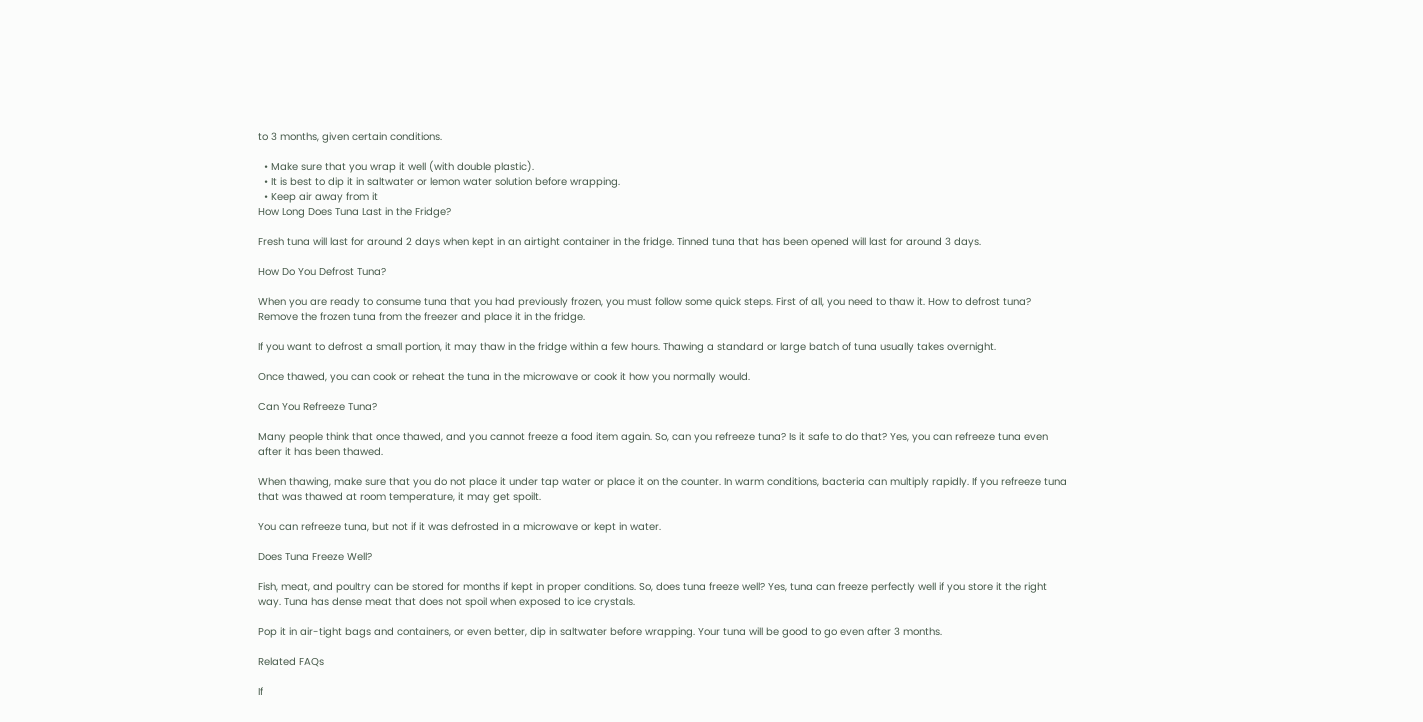to 3 months, given certain conditions.

  • Make sure that you wrap it well (with double plastic).
  • It is best to dip it in saltwater or lemon water solution before wrapping.
  • Keep air away from it
How Long Does Tuna Last in the Fridge?

Fresh tuna will last for around 2 days when kept in an airtight container in the fridge. Tinned tuna that has been opened will last for around 3 days.

How Do You Defrost Tuna?

When you are ready to consume tuna that you had previously frozen, you must follow some quick steps. First of all, you need to thaw it. How to defrost tuna? Remove the frozen tuna from the freezer and place it in the fridge.

If you want to defrost a small portion, it may thaw in the fridge within a few hours. Thawing a standard or large batch of tuna usually takes overnight.

Once thawed, you can cook or reheat the tuna in the microwave or cook it how you normally would.

Can You Refreeze Tuna?

Many people think that once thawed, and you cannot freeze a food item again. So, can you refreeze tuna? Is it safe to do that? Yes, you can refreeze tuna even after it has been thawed.

When thawing, make sure that you do not place it under tap water or place it on the counter. In warm conditions, bacteria can multiply rapidly. If you refreeze tuna that was thawed at room temperature, it may get spoilt.

You can refreeze tuna, but not if it was defrosted in a microwave or kept in water.

Does Tuna Freeze Well?

Fish, meat, and poultry can be stored for months if kept in proper conditions. So, does tuna freeze well? Yes, tuna can freeze perfectly well if you store it the right way. Tuna has dense meat that does not spoil when exposed to ice crystals.

Pop it in air-tight bags and containers, or even better, dip in saltwater before wrapping. Your tuna will be good to go even after 3 months.

Related FAQs

If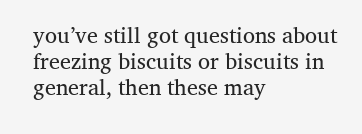you’ve still got questions about freezing biscuits or biscuits in general, then these may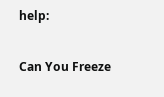help:

Can You Freeze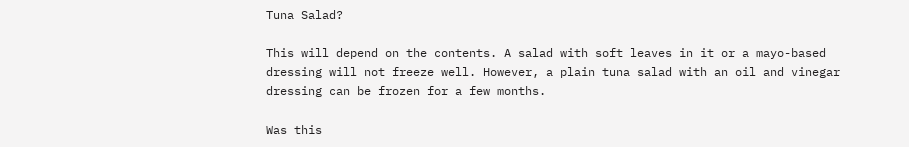Tuna Salad?

This will depend on the contents. A salad with soft leaves in it or a mayo-based dressing will not freeze well. However, a plain tuna salad with an oil and vinegar dressing can be frozen for a few months.

Was this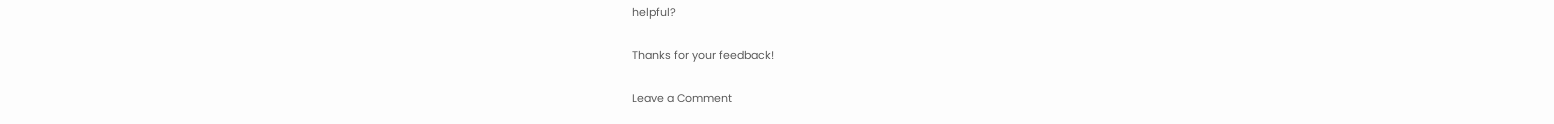helpful?

Thanks for your feedback!

Leave a Comment